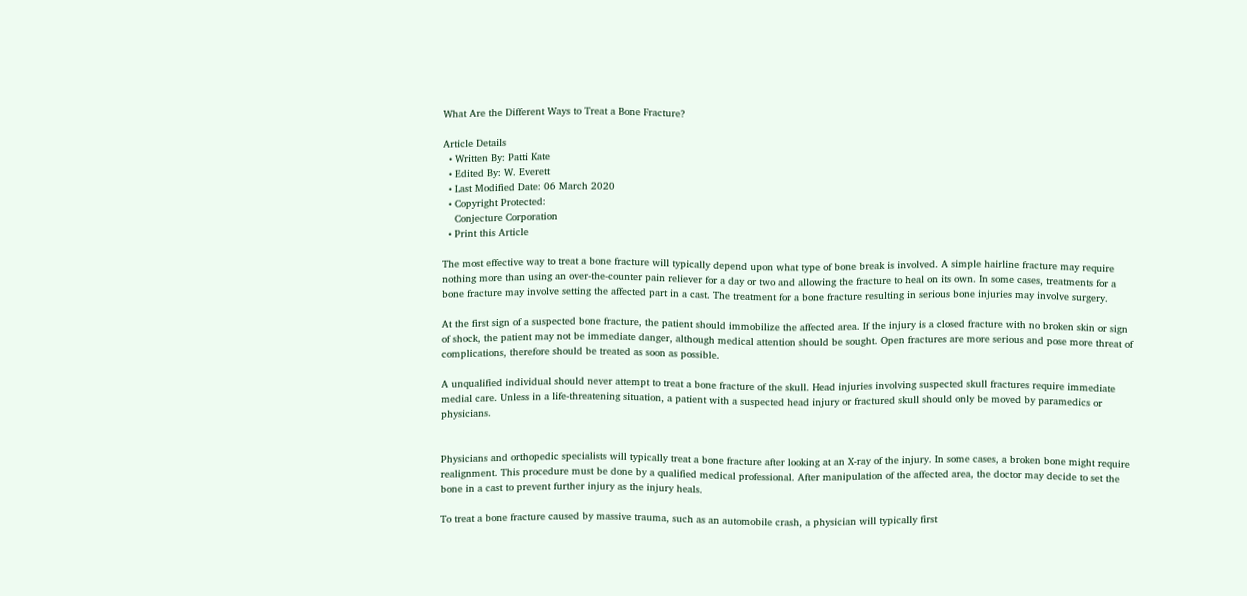What Are the Different Ways to Treat a Bone Fracture?

Article Details
  • Written By: Patti Kate
  • Edited By: W. Everett
  • Last Modified Date: 06 March 2020
  • Copyright Protected:
    Conjecture Corporation
  • Print this Article

The most effective way to treat a bone fracture will typically depend upon what type of bone break is involved. A simple hairline fracture may require nothing more than using an over-the-counter pain reliever for a day or two and allowing the fracture to heal on its own. In some cases, treatments for a bone fracture may involve setting the affected part in a cast. The treatment for a bone fracture resulting in serious bone injuries may involve surgery.

At the first sign of a suspected bone fracture, the patient should immobilize the affected area. If the injury is a closed fracture with no broken skin or sign of shock, the patient may not be immediate danger, although medical attention should be sought. Open fractures are more serious and pose more threat of complications, therefore should be treated as soon as possible.

A unqualified individual should never attempt to treat a bone fracture of the skull. Head injuries involving suspected skull fractures require immediate medial care. Unless in a life-threatening situation, a patient with a suspected head injury or fractured skull should only be moved by paramedics or physicians.


Physicians and orthopedic specialists will typically treat a bone fracture after looking at an X-ray of the injury. In some cases, a broken bone might require realignment. This procedure must be done by a qualified medical professional. After manipulation of the affected area, the doctor may decide to set the bone in a cast to prevent further injury as the injury heals.

To treat a bone fracture caused by massive trauma, such as an automobile crash, a physician will typically first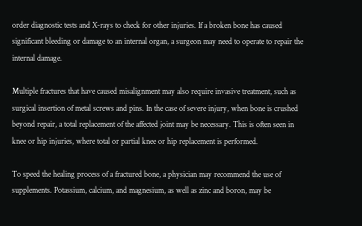order diagnostic tests and X-rays to check for other injuries. If a broken bone has caused significant bleeding or damage to an internal organ, a surgeon may need to operate to repair the internal damage.

Multiple fractures that have caused misalignment may also require invasive treatment, such as surgical insertion of metal screws and pins. In the case of severe injury, when bone is crushed beyond repair, a total replacement of the affected joint may be necessary. This is often seen in knee or hip injuries, where total or partial knee or hip replacement is performed.

To speed the healing process of a fractured bone, a physician may recommend the use of supplements. Potassium, calcium, and magnesium, as well as zinc and boron, may be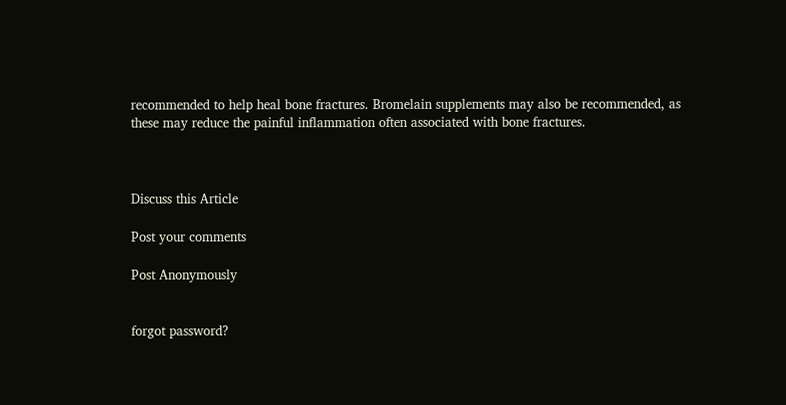recommended to help heal bone fractures. Bromelain supplements may also be recommended, as these may reduce the painful inflammation often associated with bone fractures.



Discuss this Article

Post your comments

Post Anonymously


forgot password?